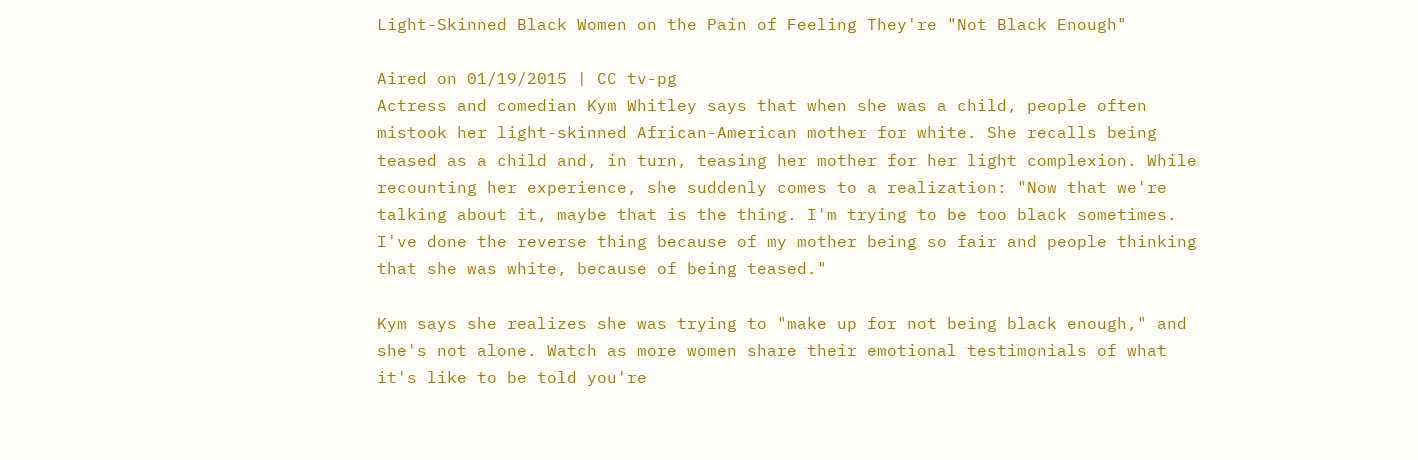Light-Skinned Black Women on the Pain of Feeling They're "Not Black Enough"

Aired on 01/19/2015 | CC tv-pg
Actress and comedian Kym Whitley says that when she was a child, people often mistook her light-skinned African-American mother for white. She recalls being teased as a child and, in turn, teasing her mother for her light complexion. While recounting her experience, she suddenly comes to a realization: "Now that we're talking about it, maybe that is the thing. I'm trying to be too black sometimes. I've done the reverse thing because of my mother being so fair and people thinking that she was white, because of being teased."

Kym says she realizes she was trying to "make up for not being black enough," and she's not alone. Watch as more women share their emotional testimonials of what it's like to be told you're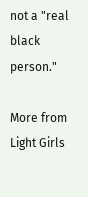not a "real black person."

More from Light Girls